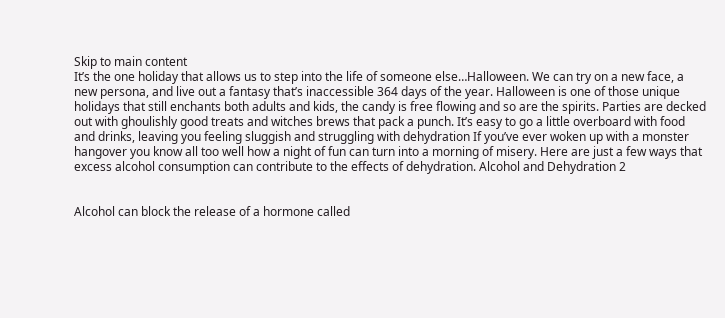Skip to main content
It’s the one holiday that allows us to step into the life of someone else…Halloween. We can try on a new face, a new persona, and live out a fantasy that’s inaccessible 364 days of the year. Halloween is one of those unique holidays that still enchants both adults and kids, the candy is free flowing and so are the spirits. Parties are decked out with ghoulishly good treats and witches brews that pack a punch. It’s easy to go a little overboard with food and drinks, leaving you feeling sluggish and struggling with dehydration If you’ve ever woken up with a monster hangover you know all too well how a night of fun can turn into a morning of misery. Here are just a few ways that excess alcohol consumption can contribute to the effects of dehydration. Alcohol and Dehydration 2


Alcohol can block the release of a hormone called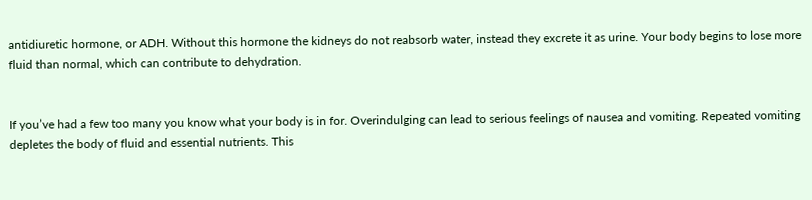antidiuretic hormone, or ADH. Without this hormone the kidneys do not reabsorb water, instead they excrete it as urine. Your body begins to lose more fluid than normal, which can contribute to dehydration.


If you’ve had a few too many you know what your body is in for. Overindulging can lead to serious feelings of nausea and vomiting. Repeated vomiting depletes the body of fluid and essential nutrients. This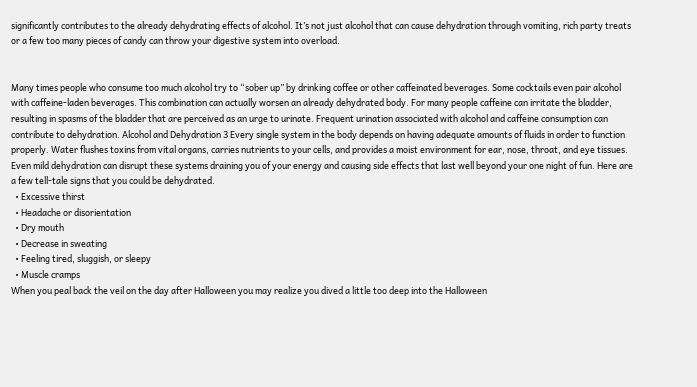significantly contributes to the already dehydrating effects of alcohol. It’s not just alcohol that can cause dehydration through vomiting, rich party treats or a few too many pieces of candy can throw your digestive system into overload.


Many times people who consume too much alcohol try to “sober up” by drinking coffee or other caffeinated beverages. Some cocktails even pair alcohol with caffeine-laden beverages. This combination can actually worsen an already dehydrated body. For many people caffeine can irritate the bladder, resulting in spasms of the bladder that are perceived as an urge to urinate. Frequent urination associated with alcohol and caffeine consumption can contribute to dehydration. Alcohol and Dehydration 3 Every single system in the body depends on having adequate amounts of fluids in order to function properly. Water flushes toxins from vital organs, carries nutrients to your cells, and provides a moist environment for ear, nose, throat, and eye tissues. Even mild dehydration can disrupt these systems draining you of your energy and causing side effects that last well beyond your one night of fun. Here are a few tell-tale signs that you could be dehydrated.
  • Excessive thirst
  • Headache or disorientation
  • Dry mouth
  • Decrease in sweating
  • Feeling tired, sluggish, or sleepy
  • Muscle cramps
When you peal back the veil on the day after Halloween you may realize you dived a little too deep into the Halloween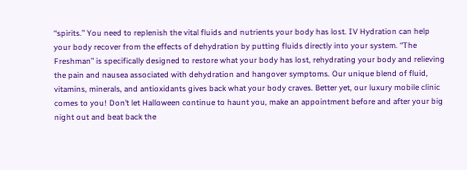“spirits.” You need to replenish the vital fluids and nutrients your body has lost. IV Hydration can help your body recover from the effects of dehydration by putting fluids directly into your system. “The Freshman” is specifically designed to restore what your body has lost, rehydrating your body and relieving the pain and nausea associated with dehydration and hangover symptoms. Our unique blend of fluid, vitamins, minerals, and antioxidants gives back what your body craves. Better yet, our luxury mobile clinic comes to you! Don’t let Halloween continue to haunt you, make an appointment before and after your big night out and beat back the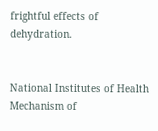frightful effects of dehydration.


National Institutes of Health Mechanism of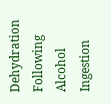Dehydration Following Alcohol Ingestion